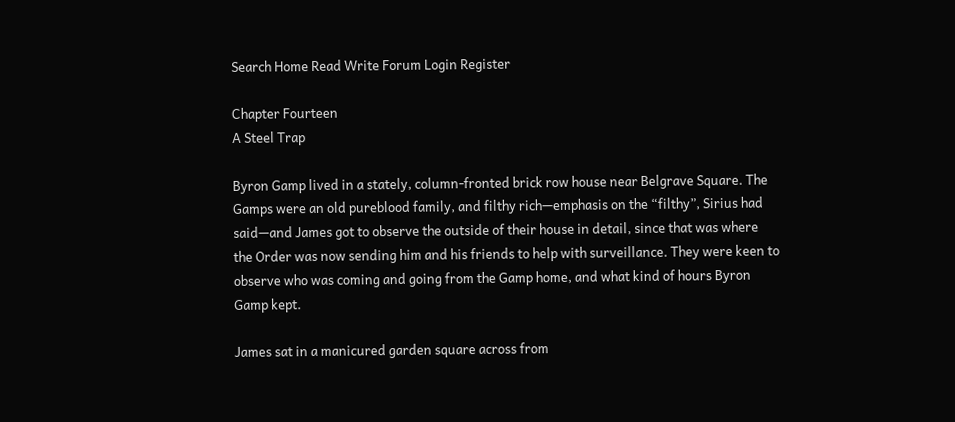Search Home Read Write Forum Login Register

Chapter Fourteen
A Steel Trap

Byron Gamp lived in a stately, column-fronted brick row house near Belgrave Square. The Gamps were an old pureblood family, and filthy rich—emphasis on the “filthy”, Sirius had said—and James got to observe the outside of their house in detail, since that was where the Order was now sending him and his friends to help with surveillance. They were keen to observe who was coming and going from the Gamp home, and what kind of hours Byron Gamp kept.

James sat in a manicured garden square across from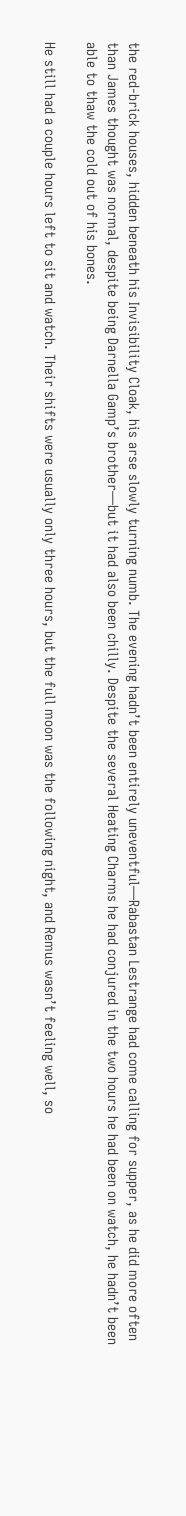the red-brick houses, hidden beneath his Invisibility Cloak, his arse slowly turning numb. The evening hadn’t been entirely uneventful—Rabastan Lestrange had come calling for supper, as he did more often than James thought was normal, despite being Darnella Gamp’s brother—but it had also been chilly. Despite the several Heating Charms he had conjured in the two hours he had been on watch, he hadn’t been able to thaw the cold out of his bones.

He still had a couple hours left to sit and watch. Their shifts were usually only three hours, but the full moon was the following night, and Remus wasn’t feeling well, so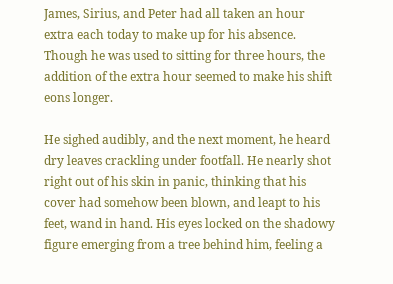James, Sirius, and Peter had all taken an hour extra each today to make up for his absence. Though he was used to sitting for three hours, the addition of the extra hour seemed to make his shift eons longer.

He sighed audibly, and the next moment, he heard dry leaves crackling under footfall. He nearly shot right out of his skin in panic, thinking that his cover had somehow been blown, and leapt to his feet, wand in hand. His eyes locked on the shadowy figure emerging from a tree behind him, feeling a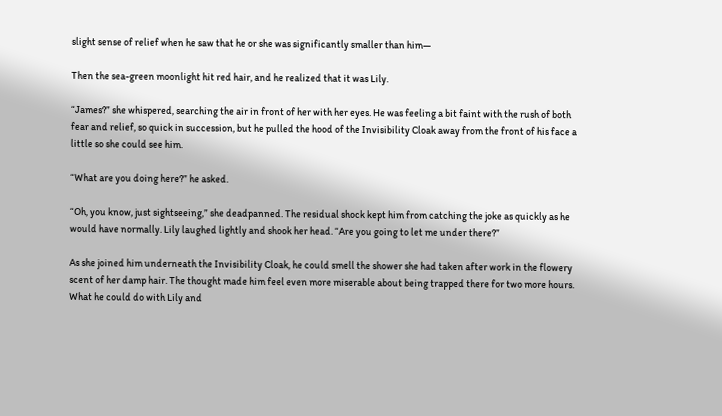slight sense of relief when he saw that he or she was significantly smaller than him—

Then the sea-green moonlight hit red hair, and he realized that it was Lily.

“James?” she whispered, searching the air in front of her with her eyes. He was feeling a bit faint with the rush of both fear and relief, so quick in succession, but he pulled the hood of the Invisibility Cloak away from the front of his face a little so she could see him.

“What are you doing here?” he asked.

“Oh, you know, just sightseeing,” she deadpanned. The residual shock kept him from catching the joke as quickly as he would have normally. Lily laughed lightly and shook her head. “Are you going to let me under there?”

As she joined him underneath the Invisibility Cloak, he could smell the shower she had taken after work in the flowery scent of her damp hair. The thought made him feel even more miserable about being trapped there for two more hours. What he could do with Lily and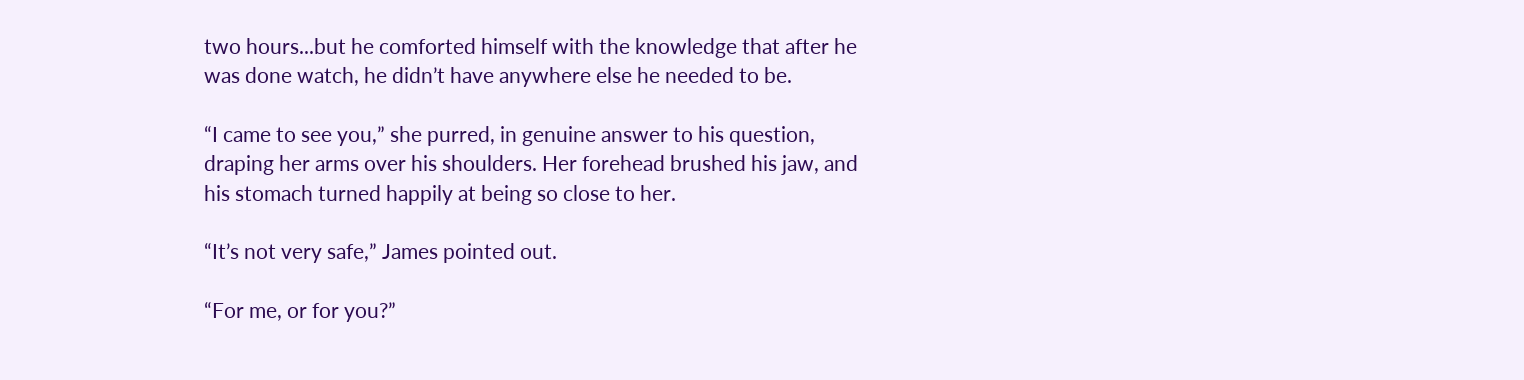two hours...but he comforted himself with the knowledge that after he was done watch, he didn’t have anywhere else he needed to be.

“I came to see you,” she purred, in genuine answer to his question, draping her arms over his shoulders. Her forehead brushed his jaw, and his stomach turned happily at being so close to her.

“It’s not very safe,” James pointed out.

“For me, or for you?”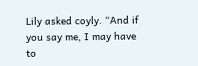Lily asked coyly. “And if you say me, I may have to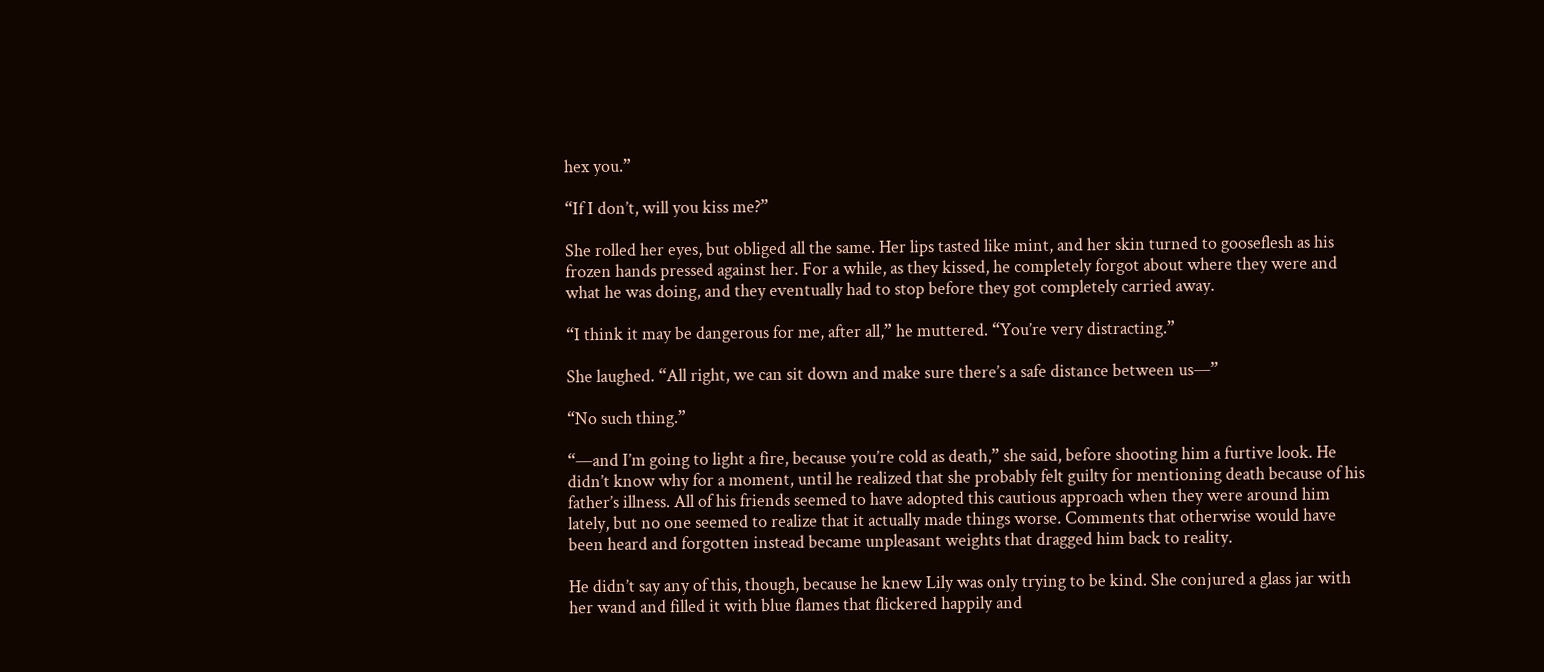hex you.”

“If I don’t, will you kiss me?”

She rolled her eyes, but obliged all the same. Her lips tasted like mint, and her skin turned to gooseflesh as his frozen hands pressed against her. For a while, as they kissed, he completely forgot about where they were and what he was doing, and they eventually had to stop before they got completely carried away.

“I think it may be dangerous for me, after all,” he muttered. “You’re very distracting.”

She laughed. “All right, we can sit down and make sure there’s a safe distance between us—”

“No such thing.”

“—and I’m going to light a fire, because you’re cold as death,” she said, before shooting him a furtive look. He didn’t know why for a moment, until he realized that she probably felt guilty for mentioning death because of his father’s illness. All of his friends seemed to have adopted this cautious approach when they were around him lately, but no one seemed to realize that it actually made things worse. Comments that otherwise would have been heard and forgotten instead became unpleasant weights that dragged him back to reality.

He didn’t say any of this, though, because he knew Lily was only trying to be kind. She conjured a glass jar with her wand and filled it with blue flames that flickered happily and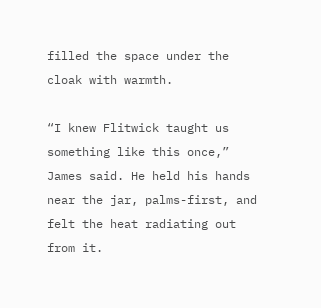filled the space under the cloak with warmth.

“I knew Flitwick taught us something like this once,” James said. He held his hands near the jar, palms-first, and felt the heat radiating out from it.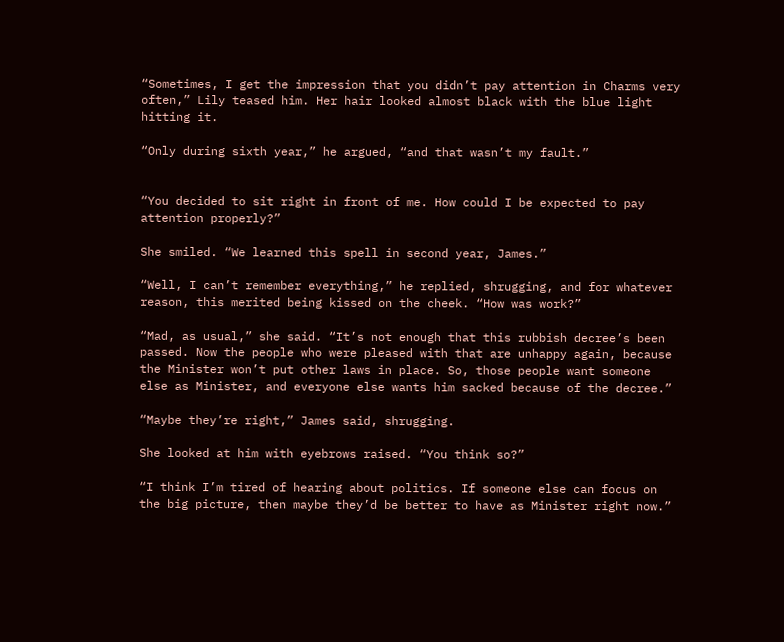“Sometimes, I get the impression that you didn’t pay attention in Charms very often,” Lily teased him. Her hair looked almost black with the blue light hitting it.

“Only during sixth year,” he argued, “and that wasn’t my fault.”


“You decided to sit right in front of me. How could I be expected to pay attention properly?”

She smiled. “We learned this spell in second year, James.”

“Well, I can’t remember everything,” he replied, shrugging, and for whatever reason, this merited being kissed on the cheek. “How was work?”

“Mad, as usual,” she said. “It’s not enough that this rubbish decree’s been passed. Now the people who were pleased with that are unhappy again, because the Minister won’t put other laws in place. So, those people want someone else as Minister, and everyone else wants him sacked because of the decree.”

“Maybe they’re right,” James said, shrugging.

She looked at him with eyebrows raised. “You think so?”

“I think I’m tired of hearing about politics. If someone else can focus on the big picture, then maybe they’d be better to have as Minister right now.”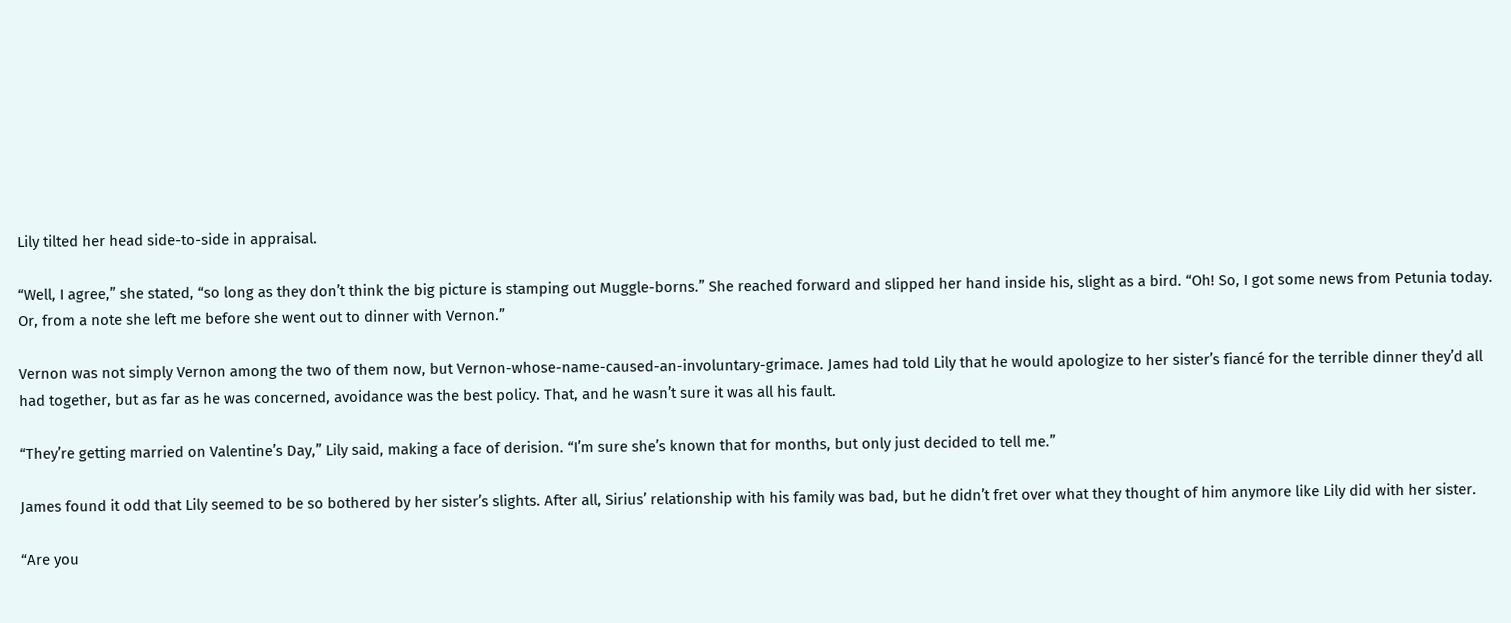Lily tilted her head side-to-side in appraisal.

“Well, I agree,” she stated, “so long as they don’t think the big picture is stamping out Muggle-borns.” She reached forward and slipped her hand inside his, slight as a bird. “Oh! So, I got some news from Petunia today. Or, from a note she left me before she went out to dinner with Vernon.”

Vernon was not simply Vernon among the two of them now, but Vernon-whose-name-caused-an-involuntary-grimace. James had told Lily that he would apologize to her sister’s fiancé for the terrible dinner they’d all had together, but as far as he was concerned, avoidance was the best policy. That, and he wasn’t sure it was all his fault.

“They’re getting married on Valentine’s Day,” Lily said, making a face of derision. “I’m sure she’s known that for months, but only just decided to tell me.”

James found it odd that Lily seemed to be so bothered by her sister’s slights. After all, Sirius’ relationship with his family was bad, but he didn’t fret over what they thought of him anymore like Lily did with her sister.

“Are you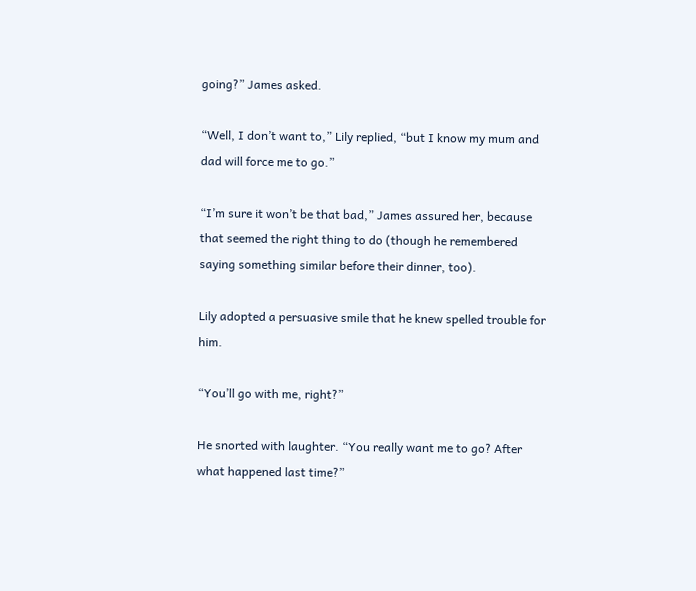going?” James asked.

“Well, I don’t want to,” Lily replied, “but I know my mum and dad will force me to go.”

“I’m sure it won’t be that bad,” James assured her, because that seemed the right thing to do (though he remembered saying something similar before their dinner, too).

Lily adopted a persuasive smile that he knew spelled trouble for him.

“You’ll go with me, right?”

He snorted with laughter. “You really want me to go? After what happened last time?”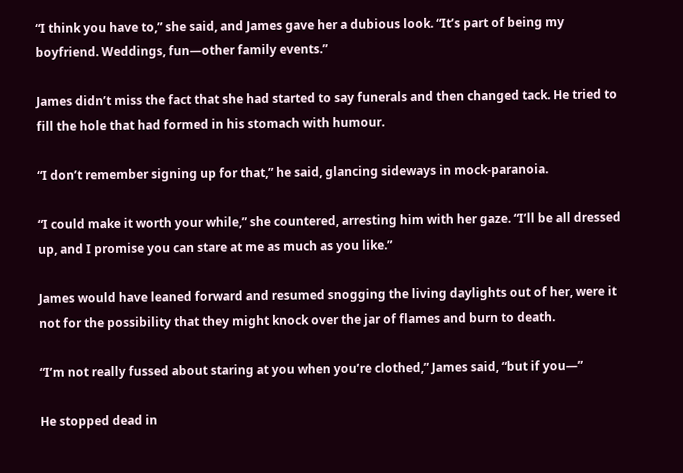“I think you have to,” she said, and James gave her a dubious look. “It’s part of being my boyfriend. Weddings, fun—other family events.”

James didn’t miss the fact that she had started to say funerals and then changed tack. He tried to fill the hole that had formed in his stomach with humour.

“I don’t remember signing up for that,” he said, glancing sideways in mock-paranoia.

“I could make it worth your while,” she countered, arresting him with her gaze. “I’ll be all dressed up, and I promise you can stare at me as much as you like.”

James would have leaned forward and resumed snogging the living daylights out of her, were it not for the possibility that they might knock over the jar of flames and burn to death.

“I’m not really fussed about staring at you when you’re clothed,” James said, “but if you—”

He stopped dead in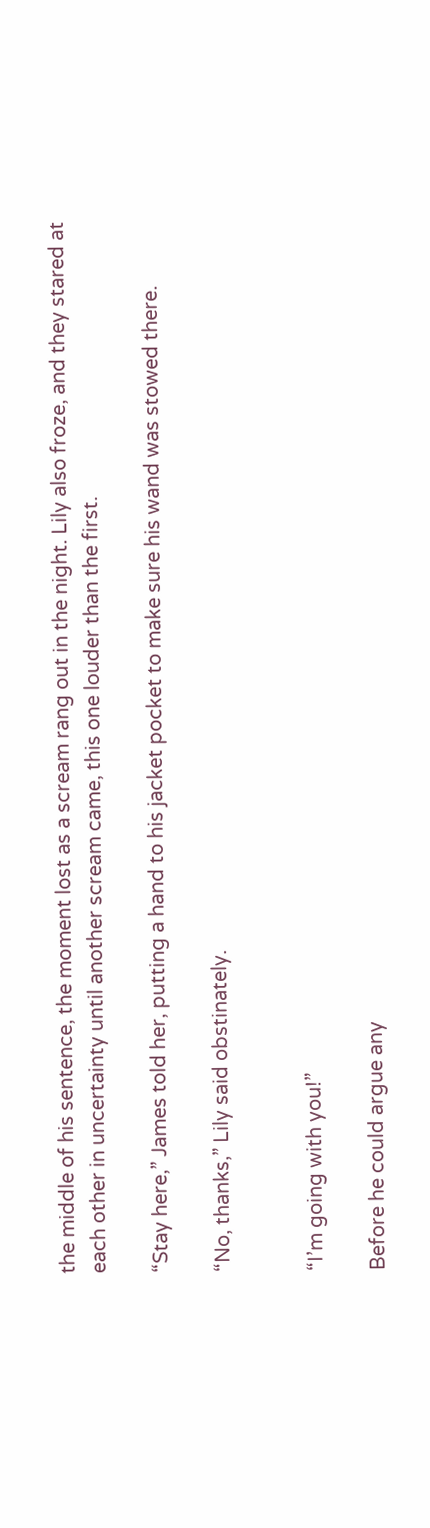the middle of his sentence, the moment lost as a scream rang out in the night. Lily also froze, and they stared at each other in uncertainty until another scream came, this one louder than the first.

“Stay here,” James told her, putting a hand to his jacket pocket to make sure his wand was stowed there.

“No, thanks,” Lily said obstinately.


“I’m going with you!”

Before he could argue any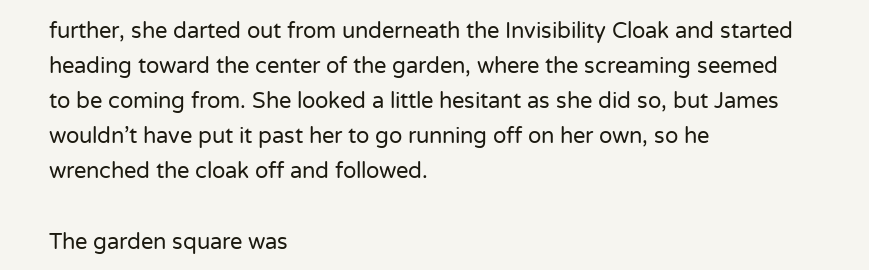further, she darted out from underneath the Invisibility Cloak and started heading toward the center of the garden, where the screaming seemed to be coming from. She looked a little hesitant as she did so, but James wouldn’t have put it past her to go running off on her own, so he wrenched the cloak off and followed.

The garden square was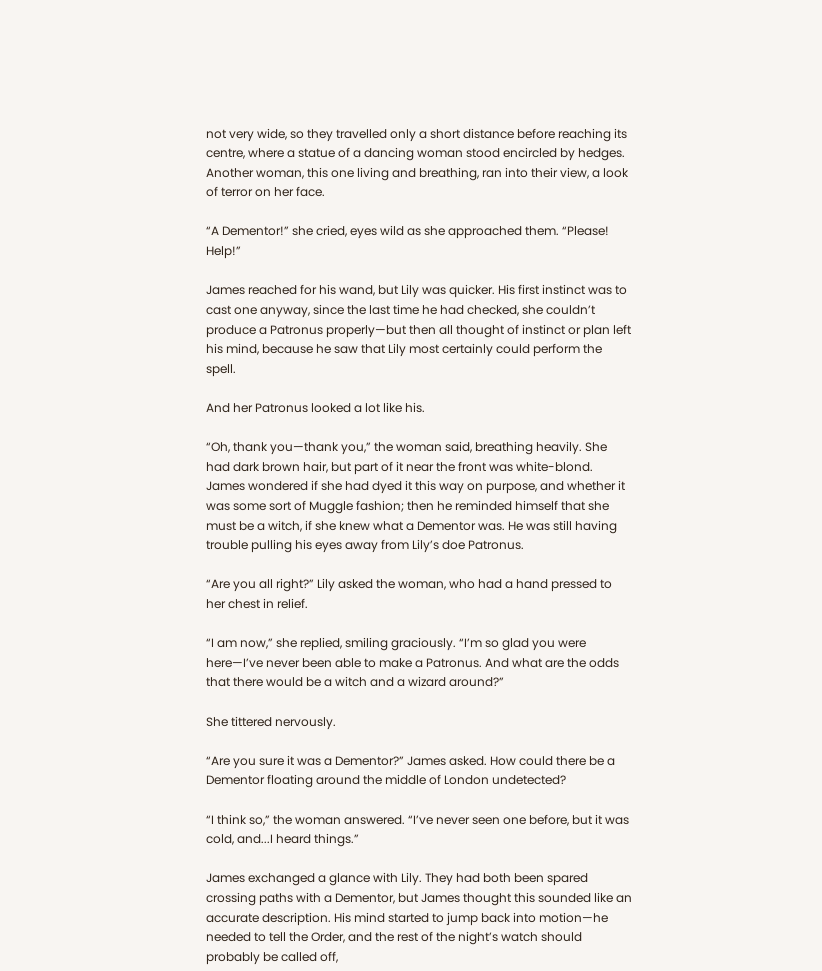not very wide, so they travelled only a short distance before reaching its centre, where a statue of a dancing woman stood encircled by hedges. Another woman, this one living and breathing, ran into their view, a look of terror on her face.

“A Dementor!” she cried, eyes wild as she approached them. “Please! Help!”

James reached for his wand, but Lily was quicker. His first instinct was to cast one anyway, since the last time he had checked, she couldn’t produce a Patronus properly—but then all thought of instinct or plan left his mind, because he saw that Lily most certainly could perform the spell.

And her Patronus looked a lot like his.

“Oh, thank you—thank you,” the woman said, breathing heavily. She had dark brown hair, but part of it near the front was white-blond. James wondered if she had dyed it this way on purpose, and whether it was some sort of Muggle fashion; then he reminded himself that she must be a witch, if she knew what a Dementor was. He was still having trouble pulling his eyes away from Lily’s doe Patronus.

“Are you all right?” Lily asked the woman, who had a hand pressed to her chest in relief.

“I am now,” she replied, smiling graciously. “I’m so glad you were here—I’ve never been able to make a Patronus. And what are the odds that there would be a witch and a wizard around?”

She tittered nervously.

“Are you sure it was a Dementor?” James asked. How could there be a Dementor floating around the middle of London undetected?

“I think so,” the woman answered. “I’ve never seen one before, but it was cold, and...I heard things.”

James exchanged a glance with Lily. They had both been spared crossing paths with a Dementor, but James thought this sounded like an accurate description. His mind started to jump back into motion—he needed to tell the Order, and the rest of the night’s watch should probably be called off,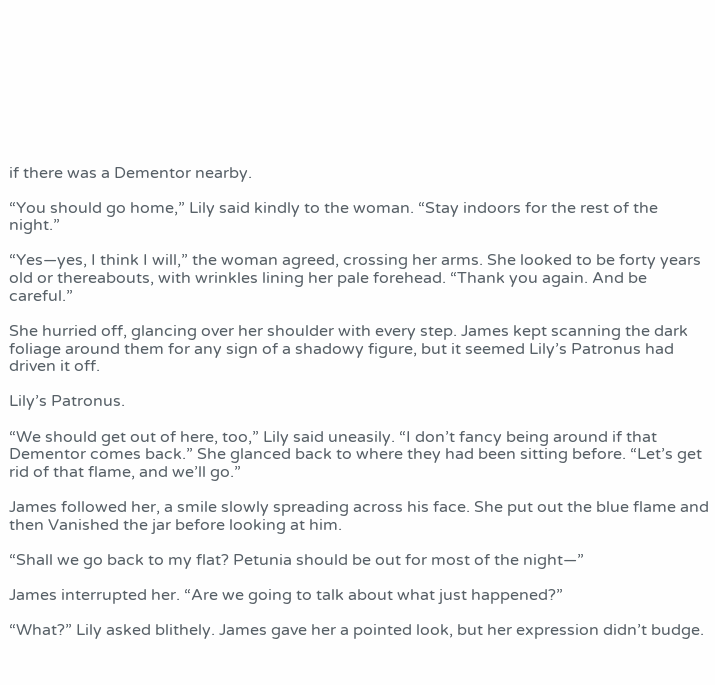if there was a Dementor nearby.

“You should go home,” Lily said kindly to the woman. “Stay indoors for the rest of the night.”

“Yes—yes, I think I will,” the woman agreed, crossing her arms. She looked to be forty years old or thereabouts, with wrinkles lining her pale forehead. “Thank you again. And be careful.”

She hurried off, glancing over her shoulder with every step. James kept scanning the dark foliage around them for any sign of a shadowy figure, but it seemed Lily’s Patronus had driven it off.

Lily’s Patronus.

“We should get out of here, too,” Lily said uneasily. “I don’t fancy being around if that Dementor comes back.” She glanced back to where they had been sitting before. “Let’s get rid of that flame, and we’ll go.”

James followed her, a smile slowly spreading across his face. She put out the blue flame and then Vanished the jar before looking at him.

“Shall we go back to my flat? Petunia should be out for most of the night—”

James interrupted her. “Are we going to talk about what just happened?”

“What?” Lily asked blithely. James gave her a pointed look, but her expression didn’t budge.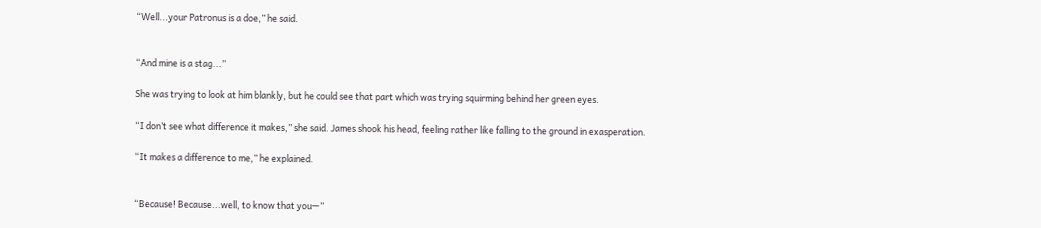“Well...your Patronus is a doe,” he said.


“And mine is a stag...”

She was trying to look at him blankly, but he could see that part which was trying squirming behind her green eyes.

“I don’t see what difference it makes,” she said. James shook his head, feeling rather like falling to the ground in exasperation.

“It makes a difference to me,” he explained.


“Because! Because...well, to know that you—”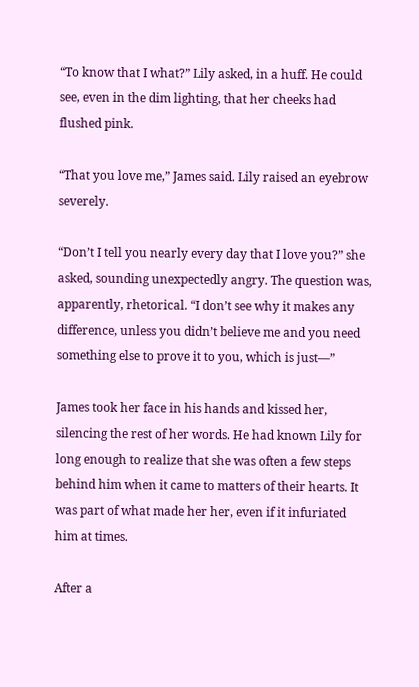“To know that I what?” Lily asked, in a huff. He could see, even in the dim lighting, that her cheeks had flushed pink.

“That you love me,” James said. Lily raised an eyebrow severely.

“Don’t I tell you nearly every day that I love you?” she asked, sounding unexpectedly angry. The question was, apparently, rhetorical. “I don’t see why it makes any difference, unless you didn’t believe me and you need something else to prove it to you, which is just—”

James took her face in his hands and kissed her, silencing the rest of her words. He had known Lily for long enough to realize that she was often a few steps behind him when it came to matters of their hearts. It was part of what made her her, even if it infuriated him at times.

After a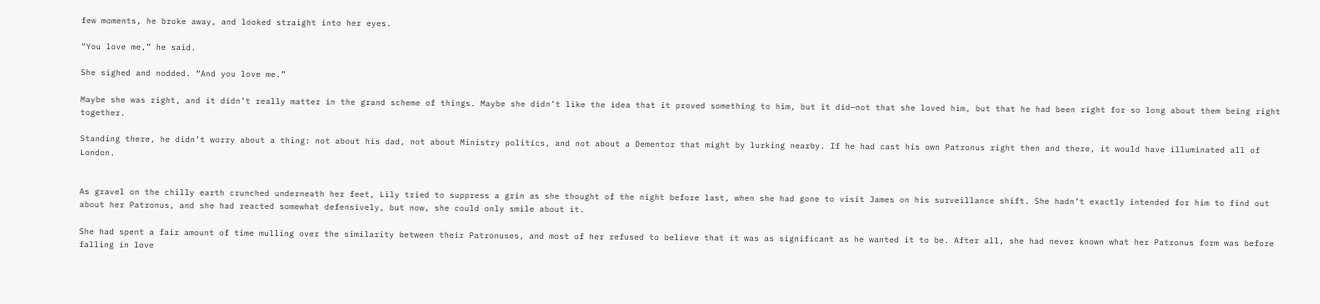few moments, he broke away, and looked straight into her eyes.

“You love me,” he said.

She sighed and nodded. “And you love me.”

Maybe she was right, and it didn’t really matter in the grand scheme of things. Maybe she didn’t like the idea that it proved something to him, but it did—not that she loved him, but that he had been right for so long about them being right together.

Standing there, he didn’t worry about a thing: not about his dad, not about Ministry politics, and not about a Dementor that might by lurking nearby. If he had cast his own Patronus right then and there, it would have illuminated all of London.


As gravel on the chilly earth crunched underneath her feet, Lily tried to suppress a grin as she thought of the night before last, when she had gone to visit James on his surveillance shift. She hadn’t exactly intended for him to find out about her Patronus, and she had reacted somewhat defensively, but now, she could only smile about it.

She had spent a fair amount of time mulling over the similarity between their Patronuses, and most of her refused to believe that it was as significant as he wanted it to be. After all, she had never known what her Patronus form was before falling in love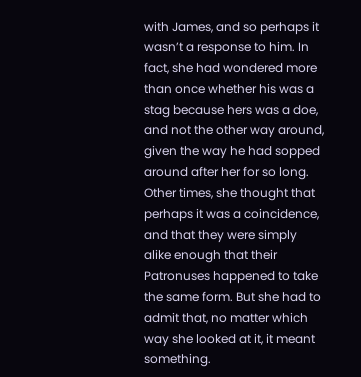with James, and so perhaps it wasn’t a response to him. In fact, she had wondered more than once whether his was a stag because hers was a doe, and not the other way around, given the way he had sopped around after her for so long. Other times, she thought that perhaps it was a coincidence, and that they were simply alike enough that their Patronuses happened to take the same form. But she had to admit that, no matter which way she looked at it, it meant something.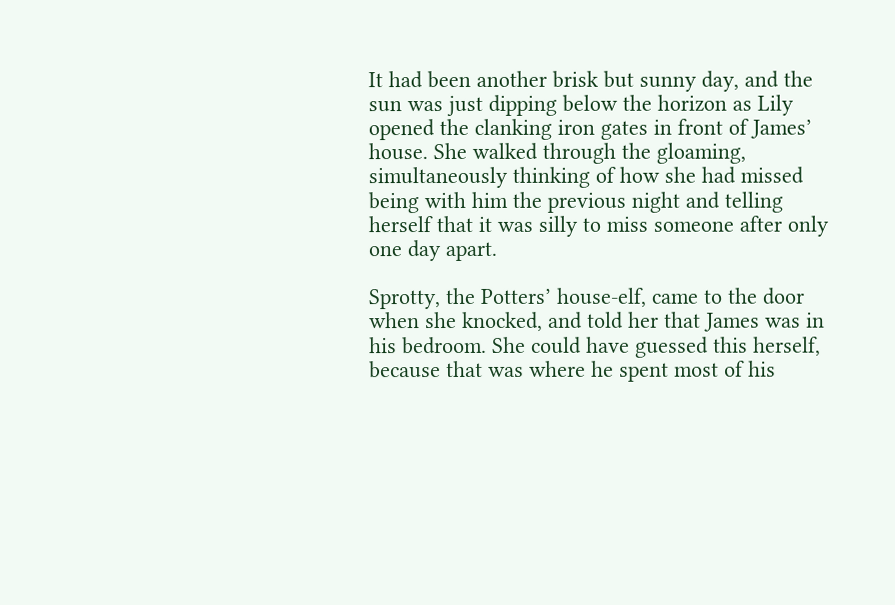It had been another brisk but sunny day, and the sun was just dipping below the horizon as Lily opened the clanking iron gates in front of James’ house. She walked through the gloaming, simultaneously thinking of how she had missed being with him the previous night and telling herself that it was silly to miss someone after only one day apart.

Sprotty, the Potters’ house-elf, came to the door when she knocked, and told her that James was in his bedroom. She could have guessed this herself, because that was where he spent most of his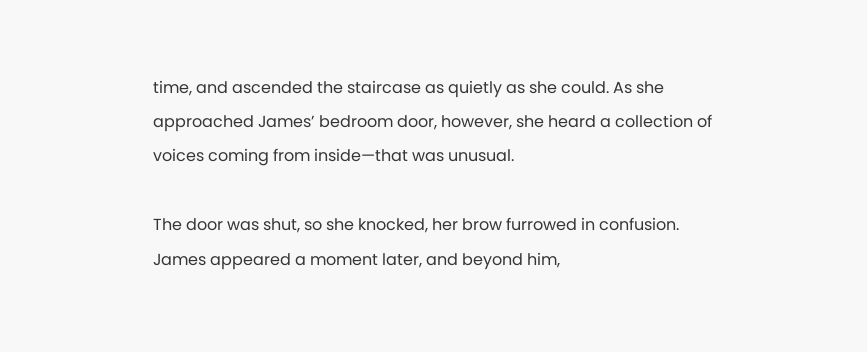time, and ascended the staircase as quietly as she could. As she approached James’ bedroom door, however, she heard a collection of voices coming from inside—that was unusual.

The door was shut, so she knocked, her brow furrowed in confusion. James appeared a moment later, and beyond him,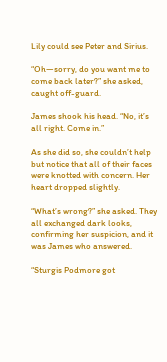Lily could see Peter and Sirius.

“Oh—sorry, do you want me to come back later?” she asked, caught off-guard.

James shook his head. “No, it’s all right. Come in.”

As she did so, she couldn’t help but notice that all of their faces were knotted with concern. Her heart dropped slightly.

“What’s wrong?” she asked. They all exchanged dark looks, confirming her suspicion, and it was James who answered.

“Sturgis Podmore got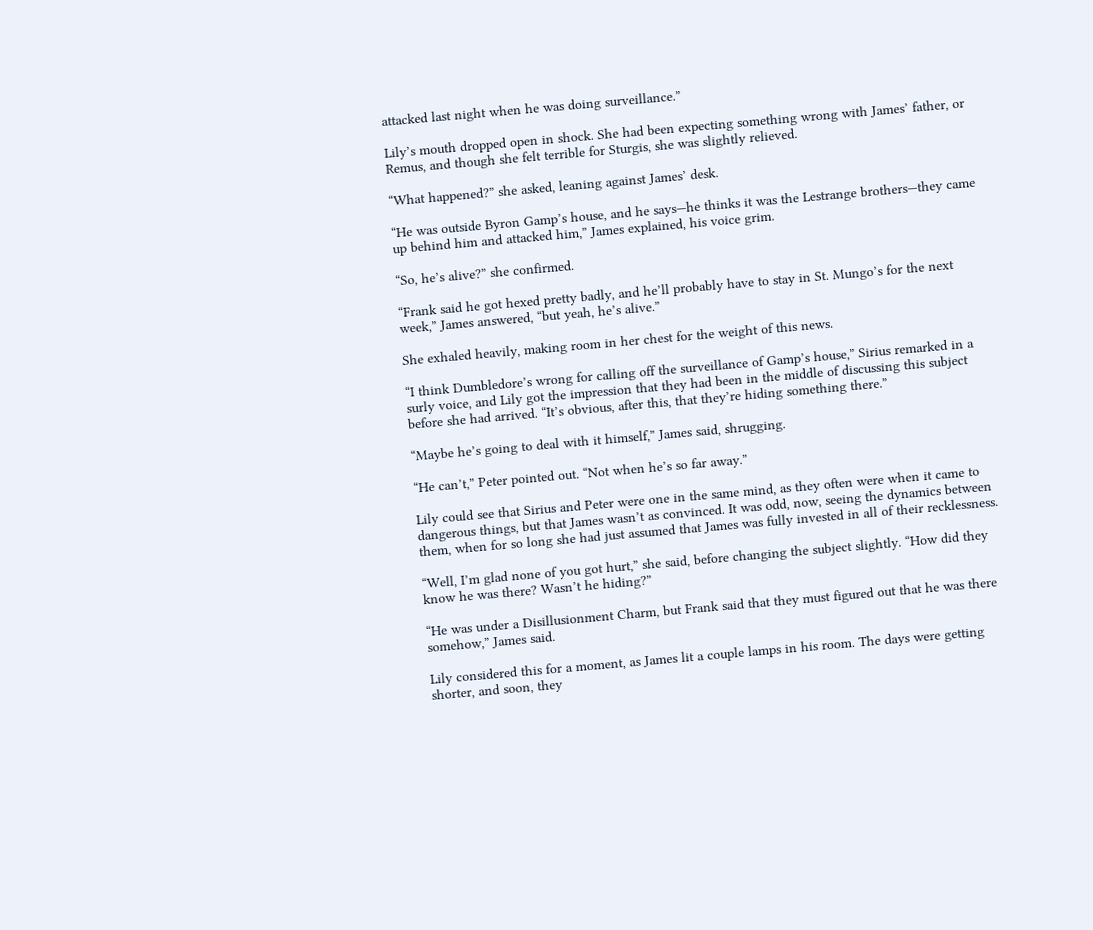attacked last night when he was doing surveillance.”

Lily’s mouth dropped open in shock. She had been expecting something wrong with James’ father, or Remus, and though she felt terrible for Sturgis, she was slightly relieved.

“What happened?” she asked, leaning against James’ desk.

“He was outside Byron Gamp’s house, and he says—he thinks it was the Lestrange brothers—they came up behind him and attacked him,” James explained, his voice grim.

“So, he’s alive?” she confirmed.

“Frank said he got hexed pretty badly, and he’ll probably have to stay in St. Mungo’s for the next week,” James answered, “but yeah, he’s alive.”

She exhaled heavily, making room in her chest for the weight of this news.

“I think Dumbledore’s wrong for calling off the surveillance of Gamp’s house,” Sirius remarked in a surly voice, and Lily got the impression that they had been in the middle of discussing this subject before she had arrived. “It’s obvious, after this, that they’re hiding something there.”

“Maybe he’s going to deal with it himself,” James said, shrugging.

“He can’t,” Peter pointed out. “Not when he’s so far away.”

Lily could see that Sirius and Peter were one in the same mind, as they often were when it came to dangerous things, but that James wasn’t as convinced. It was odd, now, seeing the dynamics between them, when for so long she had just assumed that James was fully invested in all of their recklessness.

“Well, I’m glad none of you got hurt,” she said, before changing the subject slightly. “How did they know he was there? Wasn’t he hiding?”

“He was under a Disillusionment Charm, but Frank said that they must figured out that he was there somehow,” James said.

Lily considered this for a moment, as James lit a couple lamps in his room. The days were getting shorter, and soon, they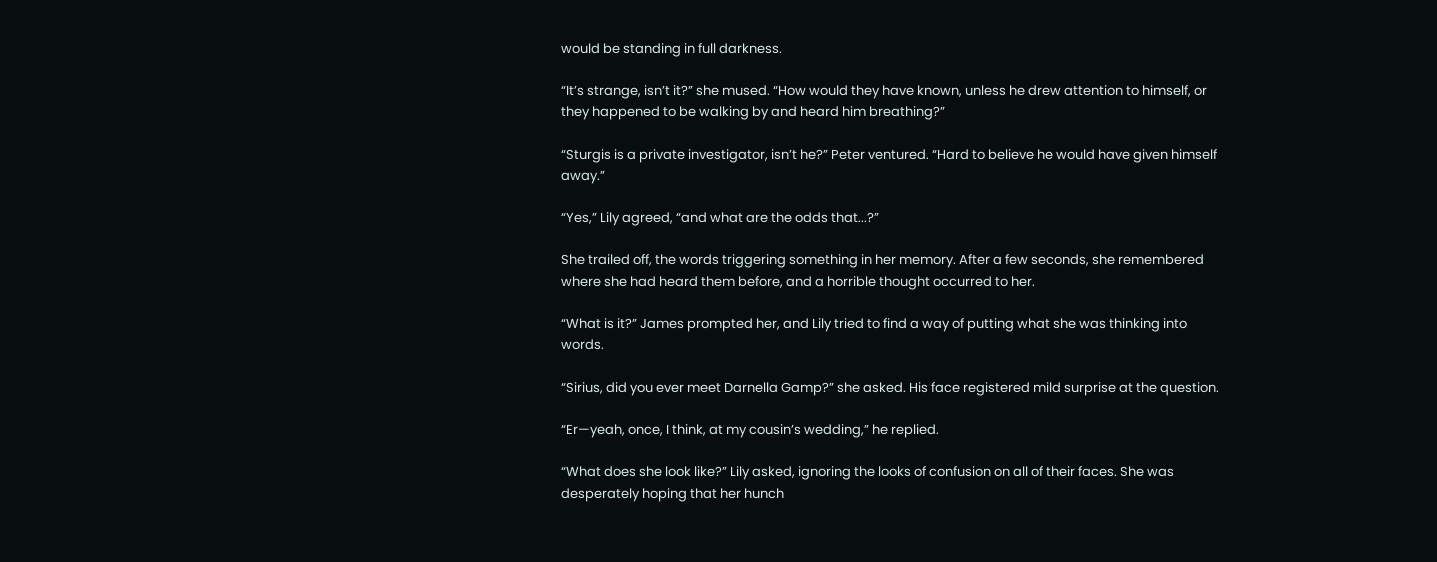would be standing in full darkness.

“It’s strange, isn’t it?” she mused. “How would they have known, unless he drew attention to himself, or they happened to be walking by and heard him breathing?”

“Sturgis is a private investigator, isn’t he?” Peter ventured. “Hard to believe he would have given himself away.”

“Yes,” Lily agreed, “and what are the odds that...?”

She trailed off, the words triggering something in her memory. After a few seconds, she remembered where she had heard them before, and a horrible thought occurred to her.

“What is it?” James prompted her, and Lily tried to find a way of putting what she was thinking into words.

“Sirius, did you ever meet Darnella Gamp?” she asked. His face registered mild surprise at the question.

“Er—yeah, once, I think, at my cousin’s wedding,” he replied.

“What does she look like?” Lily asked, ignoring the looks of confusion on all of their faces. She was desperately hoping that her hunch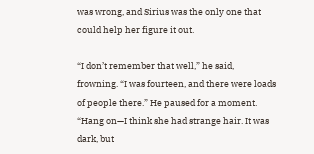was wrong, and Sirius was the only one that could help her figure it out.

“I don’t remember that well,” he said, frowning. “I was fourteen, and there were loads of people there.” He paused for a moment. “Hang on—I think she had strange hair. It was dark, but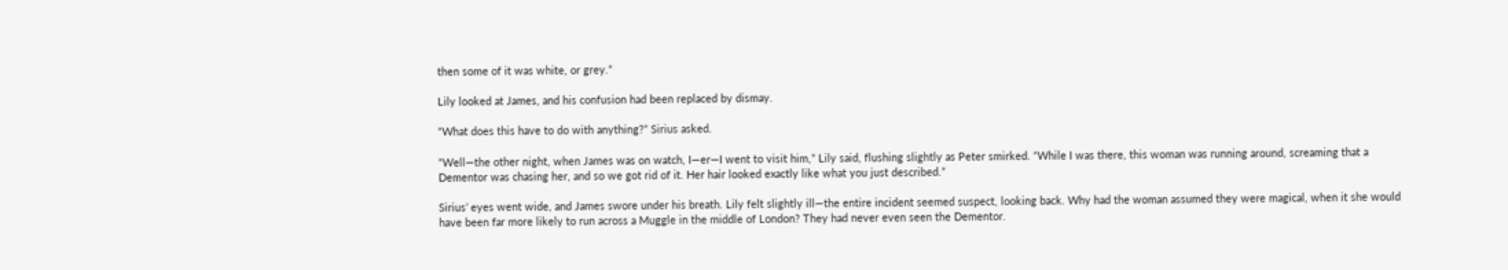then some of it was white, or grey.”

Lily looked at James, and his confusion had been replaced by dismay.

“What does this have to do with anything?” Sirius asked.

“Well—the other night, when James was on watch, I—er—I went to visit him,” Lily said, flushing slightly as Peter smirked. “While I was there, this woman was running around, screaming that a Dementor was chasing her, and so we got rid of it. Her hair looked exactly like what you just described.”

Sirius’ eyes went wide, and James swore under his breath. Lily felt slightly ill—the entire incident seemed suspect, looking back. Why had the woman assumed they were magical, when it she would have been far more likely to run across a Muggle in the middle of London? They had never even seen the Dementor.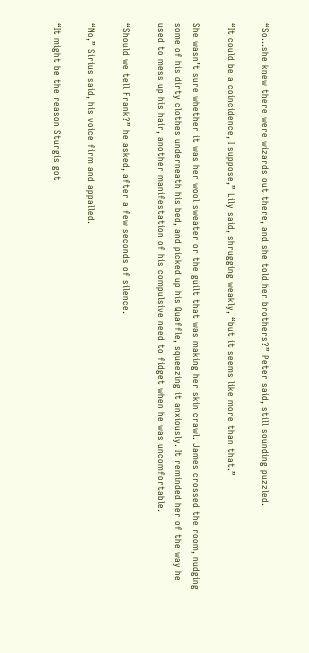“So...she knew there were wizards out there, and she told her brothers?” Peter said, still sounding puzzled.

“It could be a coincidence, I suppose,” Lily said, shrugging weakly, “but it seems like more than that.”

She wasn’t sure whether it was her wool sweater or the guilt that was making her skin crawl. James crossed the room, nudging some of his dirty clothes underneath his bed, and picked up his Quaffle, squeezing it anxiously. It reminded her of the way he used to mess up his hair, another manifestation of his compulsive need to fidget when he was uncomfortable.

“Should we tell Frank?” he asked, after a few seconds of silence.

“No,” Sirius said, his voice firm and appalled.

“It might be the reason Sturgis got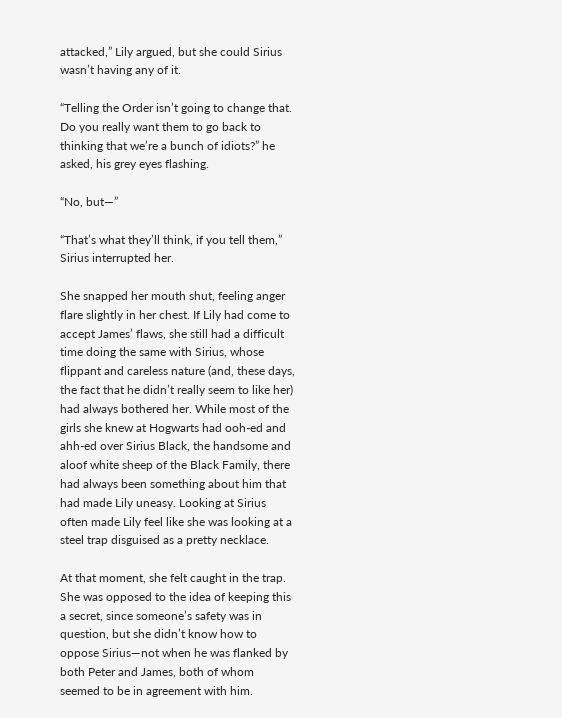attacked,” Lily argued, but she could Sirius wasn’t having any of it.

“Telling the Order isn’t going to change that. Do you really want them to go back to thinking that we’re a bunch of idiots?” he asked, his grey eyes flashing.

“No, but—”

“That’s what they’ll think, if you tell them,” Sirius interrupted her.

She snapped her mouth shut, feeling anger flare slightly in her chest. If Lily had come to accept James’ flaws, she still had a difficult time doing the same with Sirius, whose flippant and careless nature (and, these days, the fact that he didn’t really seem to like her) had always bothered her. While most of the girls she knew at Hogwarts had ooh-ed and ahh-ed over Sirius Black, the handsome and aloof white sheep of the Black Family, there had always been something about him that had made Lily uneasy. Looking at Sirius often made Lily feel like she was looking at a steel trap disguised as a pretty necklace.

At that moment, she felt caught in the trap. She was opposed to the idea of keeping this a secret, since someone’s safety was in question, but she didn’t know how to oppose Sirius—not when he was flanked by both Peter and James, both of whom seemed to be in agreement with him.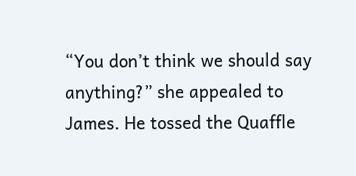“You don’t think we should say anything?” she appealed to James. He tossed the Quaffle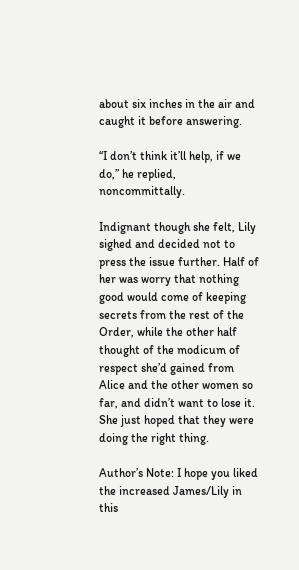about six inches in the air and caught it before answering.

“I don’t think it’ll help, if we do,” he replied, noncommittally.

Indignant though she felt, Lily sighed and decided not to press the issue further. Half of her was worry that nothing good would come of keeping secrets from the rest of the Order, while the other half thought of the modicum of respect she’d gained from Alice and the other women so far, and didn’t want to lose it. She just hoped that they were doing the right thing.

Author’s Note: I hope you liked the increased James/Lily in this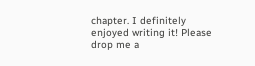chapter. I definitely enjoyed writing it! Please drop me a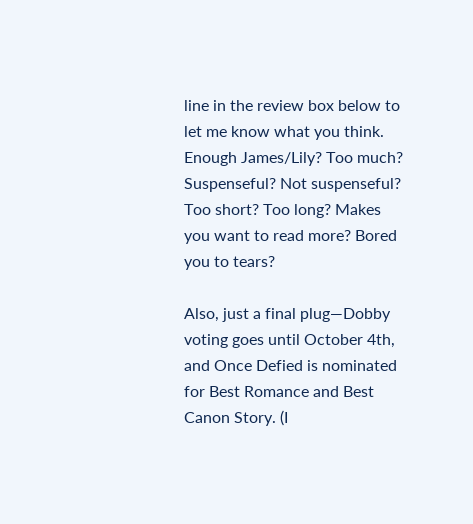line in the review box below to let me know what you think. Enough James/Lily? Too much? Suspenseful? Not suspenseful? Too short? Too long? Makes you want to read more? Bored you to tears?

Also, just a final plug—Dobby voting goes until October 4th, and Once Defied is nominated for Best Romance and Best Canon Story. (I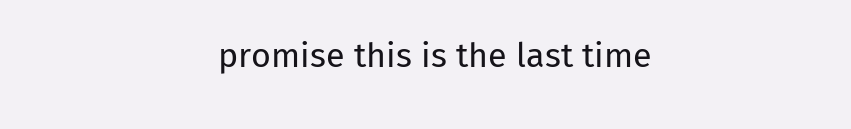promise this is the last time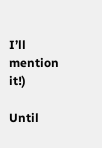I’ll mention it!)

Until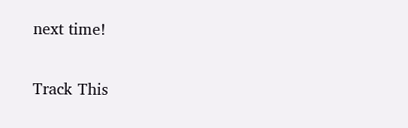next time!

Track This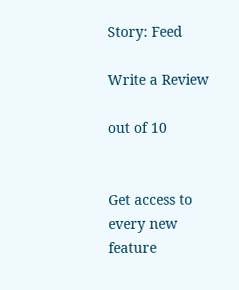Story: Feed

Write a Review

out of 10


Get access to every new feature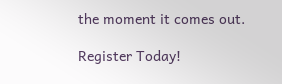the moment it comes out.

Register Today!